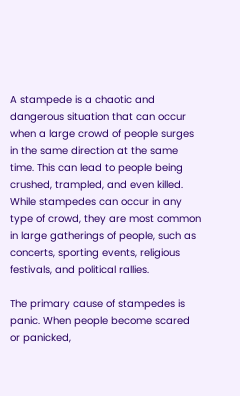A stampede is a chaotic and dangerous situation that can occur when a large crowd of people surges in the same direction at the same time. This can lead to people being crushed, trampled, and even killed. While stampedes can occur in any type of crowd, they are most common in large gatherings of people, such as concerts, sporting events, religious festivals, and political rallies.

The primary cause of stampedes is panic. When people become scared or panicked,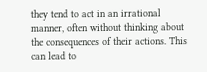they tend to act in an irrational manner, often without thinking about the consequences of their actions. This can lead to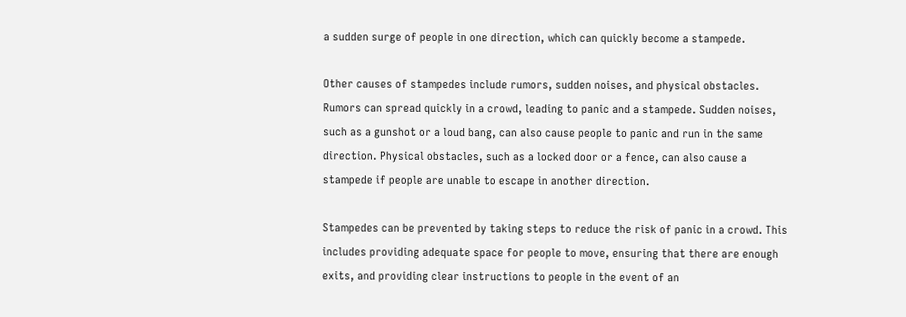a sudden surge of people in one direction, which can quickly become a stampede.

Other causes of stampedes include rumors, sudden noises, and physical obstacles. Rumors can spread quickly in a crowd, leading to panic and a stampede. Sudden noises, such as a gunshot or a loud bang, can also cause people to panic and run in the same direction. Physical obstacles, such as a locked door or a fence, can also cause a stampede if people are unable to escape in another direction.

Stampedes can be prevented by taking steps to reduce the risk of panic in a crowd. This includes providing adequate space for people to move, ensuring that there are enough exits, and providing clear instructions to people in the event of an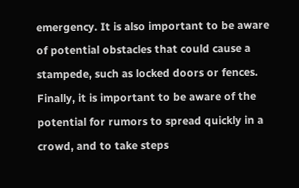emergency. It is also important to be aware of potential obstacles that could cause a stampede, such as locked doors or fences. Finally, it is important to be aware of the potential for rumors to spread quickly in a crowd, and to take steps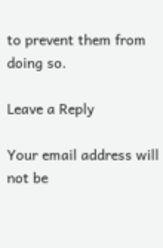to prevent them from doing so.

Leave a Reply

Your email address will not be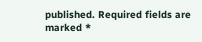published. Required fields are marked *